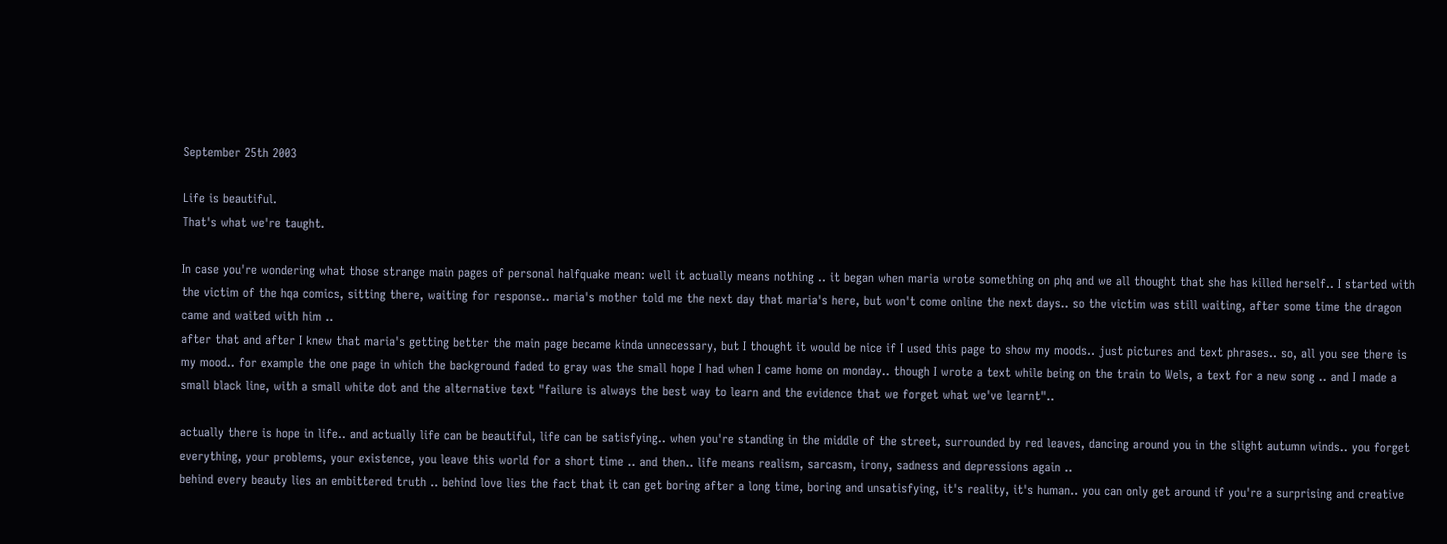September 25th 2003

Life is beautiful.
That's what we're taught.

In case you're wondering what those strange main pages of personal halfquake mean: well it actually means nothing .. it began when maria wrote something on phq and we all thought that she has killed herself.. I started with the victim of the hqa comics, sitting there, waiting for response.. maria's mother told me the next day that maria's here, but won't come online the next days.. so the victim was still waiting, after some time the dragon came and waited with him ..
after that and after I knew that maria's getting better the main page became kinda unnecessary, but I thought it would be nice if I used this page to show my moods.. just pictures and text phrases.. so, all you see there is my mood.. for example the one page in which the background faded to gray was the small hope I had when I came home on monday.. though I wrote a text while being on the train to Wels, a text for a new song .. and I made a small black line, with a small white dot and the alternative text "failure is always the best way to learn and the evidence that we forget what we've learnt"..

actually there is hope in life.. and actually life can be beautiful, life can be satisfying.. when you're standing in the middle of the street, surrounded by red leaves, dancing around you in the slight autumn winds.. you forget everything, your problems, your existence, you leave this world for a short time .. and then.. life means realism, sarcasm, irony, sadness and depressions again ..
behind every beauty lies an embittered truth .. behind love lies the fact that it can get boring after a long time, boring and unsatisfying, it's reality, it's human.. you can only get around if you're a surprising and creative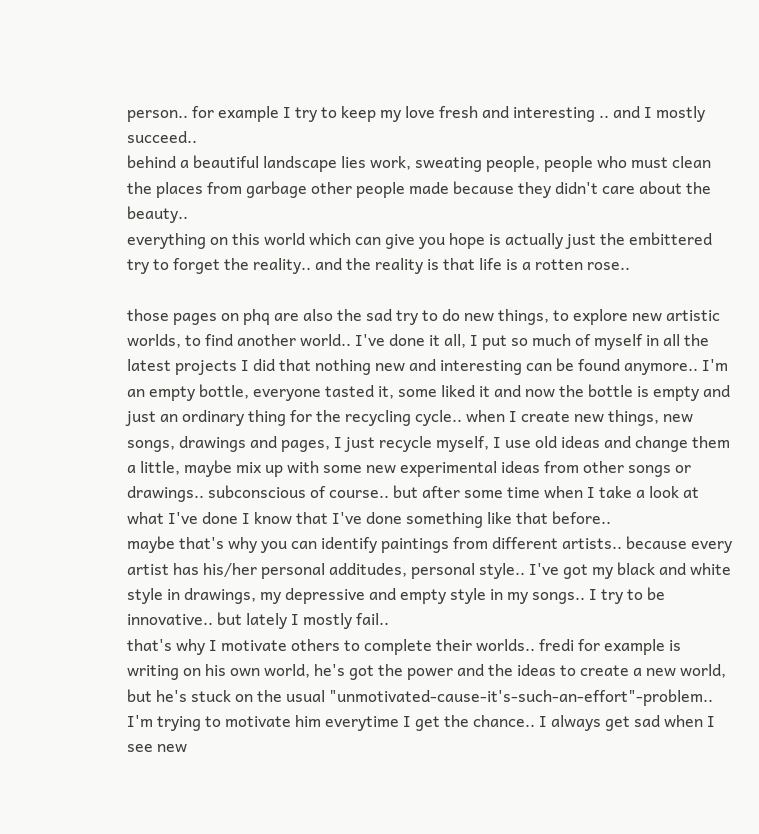person.. for example I try to keep my love fresh and interesting .. and I mostly succeed..
behind a beautiful landscape lies work, sweating people, people who must clean the places from garbage other people made because they didn't care about the beauty..
everything on this world which can give you hope is actually just the embittered try to forget the reality.. and the reality is that life is a rotten rose..

those pages on phq are also the sad try to do new things, to explore new artistic worlds, to find another world.. I've done it all, I put so much of myself in all the latest projects I did that nothing new and interesting can be found anymore.. I'm an empty bottle, everyone tasted it, some liked it and now the bottle is empty and just an ordinary thing for the recycling cycle.. when I create new things, new songs, drawings and pages, I just recycle myself, I use old ideas and change them a little, maybe mix up with some new experimental ideas from other songs or drawings.. subconscious of course.. but after some time when I take a look at what I've done I know that I've done something like that before..
maybe that's why you can identify paintings from different artists.. because every artist has his/her personal additudes, personal style.. I've got my black and white style in drawings, my depressive and empty style in my songs.. I try to be innovative.. but lately I mostly fail..
that's why I motivate others to complete their worlds.. fredi for example is writing on his own world, he's got the power and the ideas to create a new world, but he's stuck on the usual "unmotivated-cause-it's-such-an-effort"-problem.. I'm trying to motivate him everytime I get the chance.. I always get sad when I see new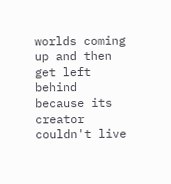worlds coming up and then get left behind because its creator couldn't live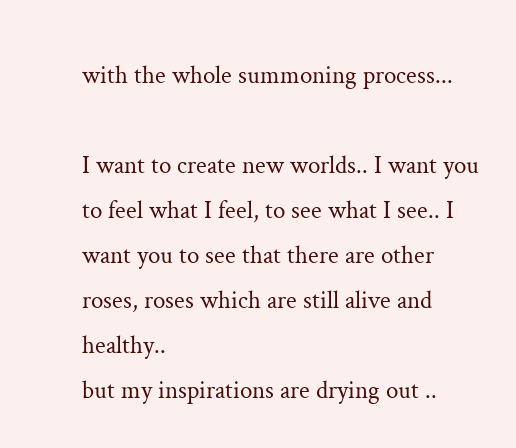with the whole summoning process...

I want to create new worlds.. I want you to feel what I feel, to see what I see.. I want you to see that there are other roses, roses which are still alive and healthy..
but my inspirations are drying out ..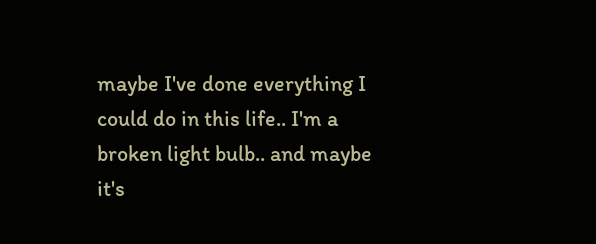maybe I've done everything I could do in this life.. I'm a broken light bulb.. and maybe it's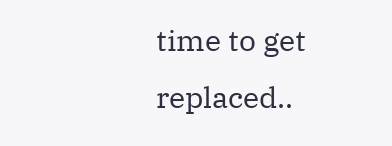time to get replaced..